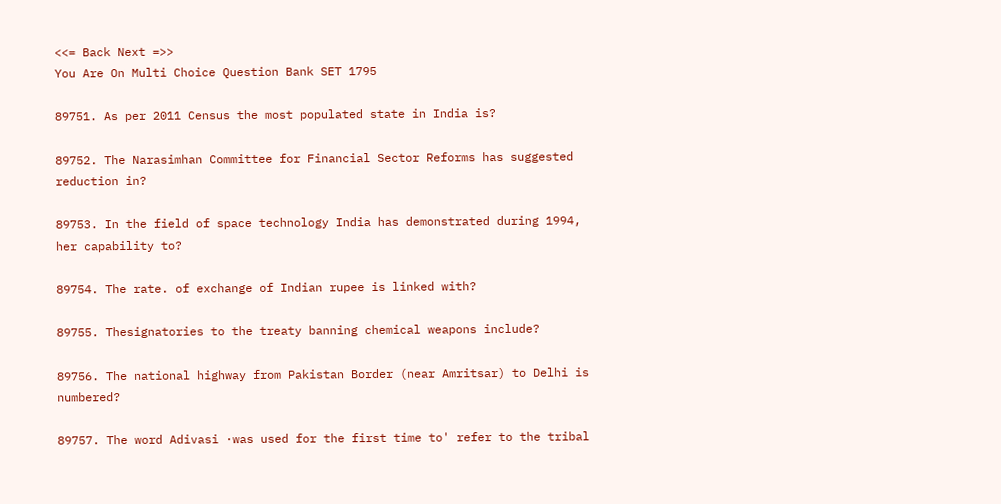<<= Back Next =>>
You Are On Multi Choice Question Bank SET 1795

89751. As per 2011 Census the most populated state in India is?

89752. The Narasimhan Committee for Financial Sector Reforms has suggested reduction in?

89753. In the field of space technology India has demonstrated during 1994, her capability to?

89754. The rate. of exchange of Indian rupee is linked with?

89755. Thesignatories to the treaty banning chemical weapons include?

89756. The national highway from Pakistan Border (near Amritsar) to Delhi is numbered?

89757. The word Adivasi ·was used for the first time to' refer to the tribal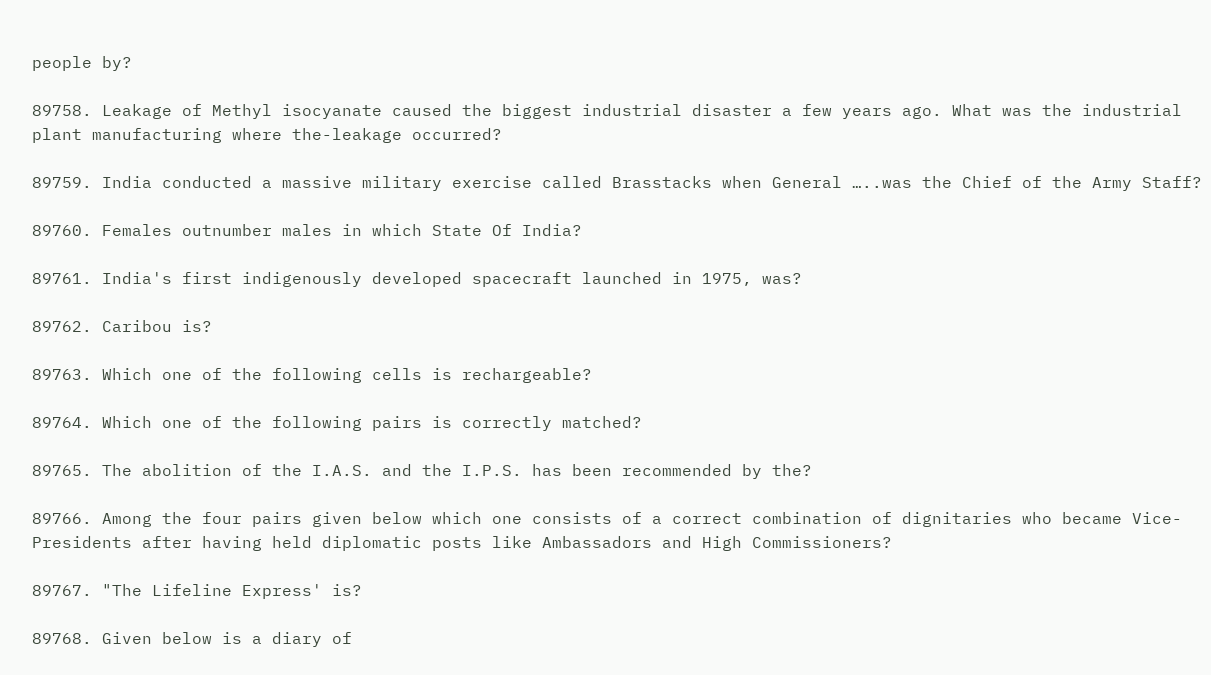people by?

89758. Leakage of Methyl isocyanate caused the biggest industrial disaster a few years ago. What was the industrial plant manufacturing where the-leakage occurred?

89759. India conducted a massive military exercise called Brasstacks when General …..was the Chief of the Army Staff?

89760. Females outnumber males in which State Of India?

89761. India's first indigenously developed spacecraft launched in 1975, was?

89762. Caribou is?

89763. Which one of the following cells is rechargeable?

89764. Which one of the following pairs is correctly matched?

89765. The abolition of the I.A.S. and the I.P.S. has been recommended by the?

89766. Among the four pairs given below which one consists of a correct combination of dignitaries who became Vice-Presidents after having held diplomatic posts like Ambassadors and High Commissioners?

89767. "The Lifeline Express' is?

89768. Given below is a diary of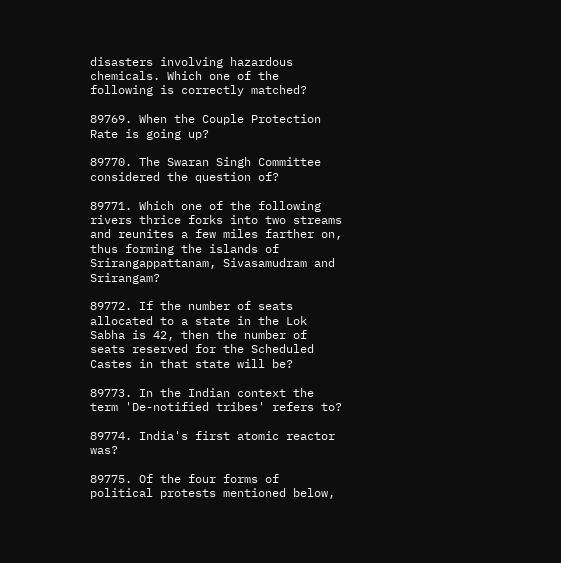disasters involving hazardous chemicals. Which one of the following is correctly matched?

89769. When the Couple Protection Rate is going up?

89770. The Swaran Singh Committee considered the question of?

89771. Which one of the following rivers thrice forks into two streams and reunites a few miles farther on, thus forming the islands of Srirangappattanam, Sivasamudram and Srirangam?

89772. If the number of seats allocated to a state in the Lok Sabha is 42, then the number of seats reserved for the Scheduled Castes in that state will be?

89773. In the Indian context the term 'De-notified tribes' refers to?

89774. India's first atomic reactor was?

89775. Of the four forms of political protests mentioned below,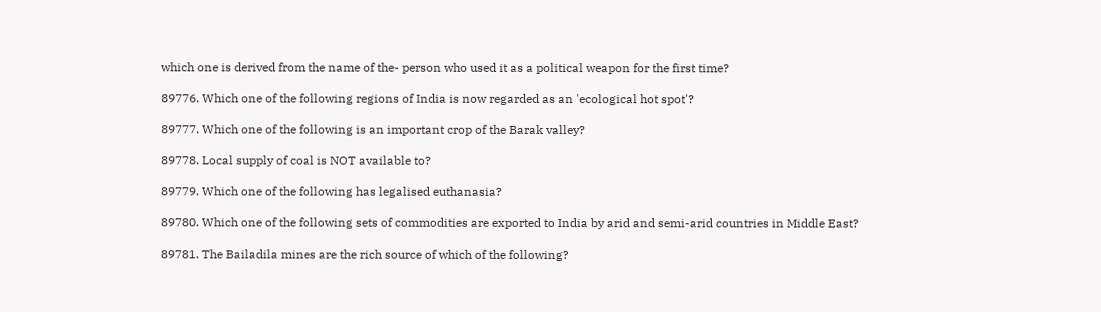which one is derived from the name of the- person who used it as a political weapon for the first time?

89776. Which one of the following regions of India is now regarded as an 'ecological hot spot'?

89777. Which one of the following is an important crop of the Barak valley?

89778. Local supply of coal is NOT available to?

89779. Which one of the following has legalised euthanasia?

89780. Which one of the following sets of commodities are exported to India by arid and semi-arid countries in Middle East?

89781. The Bailadila mines are the rich source of which of the following?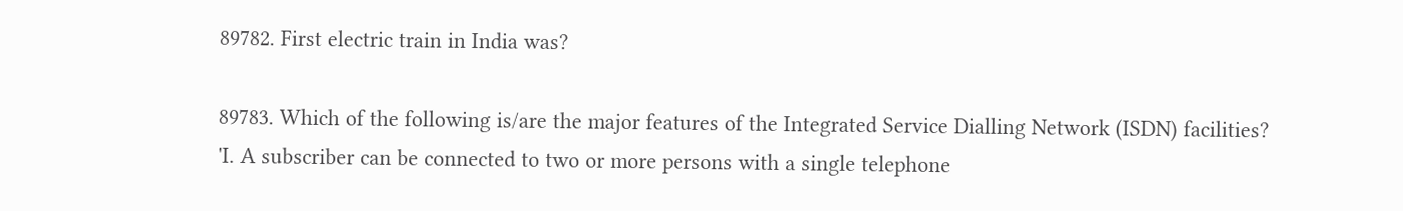89782. First electric train in India was?

89783. Which of the following is/are the major features of the Integrated Service Dialling Network (ISDN) facilities? 'I. A subscriber can be connected to two or more persons with a single telephone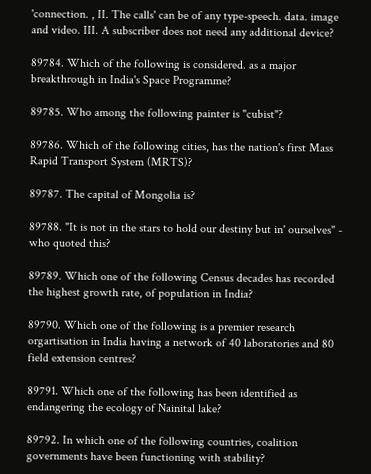'connection. , II. The calls' can be of any type-speech. data. image and video. III. A subscriber does not need any additional device?

89784. Which of the following is considered. as a major breakthrough in India's Space Programme?

89785. Who among the following painter is "cubist"?

89786. Which of the following cities, has the nation's first Mass Rapid Transport System (MRTS)?

89787. The capital of Mongolia is?

89788. "It is not in the stars to hold our destiny but in' ourselves" - who quoted this?

89789. Which one of the following Census decades has recorded the highest growth rate, of population in India?

89790. Which one of the following is a premier research orgartisation in India having a network of 40 laboratories and 80 field extension centres?

89791. Which one of the following has been identified as endangering the ecology of Nainital lake?

89792. In which one of the following countries, coalition governments have been functioning with stability?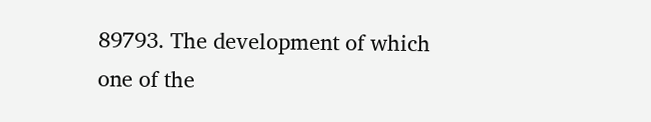89793. The development of which one of the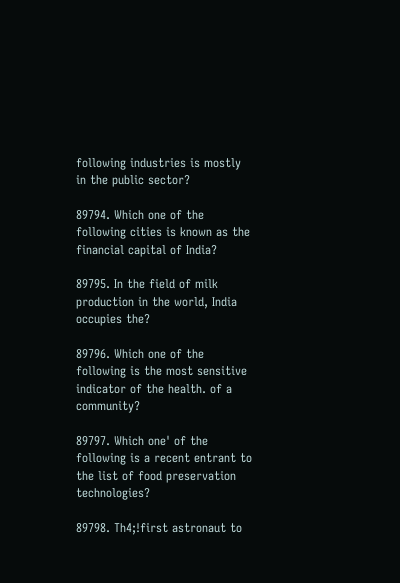following industries is mostly in the public sector?

89794. Which one of the following cities is known as the financial capital of India?

89795. In the field of milk production in the world, India occupies the?

89796. Which one of the following is the most sensitive indicator of the health. of a community?

89797. Which one' of the following is a recent entrant to the list of food preservation technologies?

89798. Th4;!first astronaut to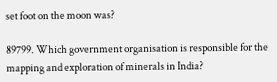set foot on the moon was?

89799. Which government organisation is responsible for the mapping and exploration of minerals in India?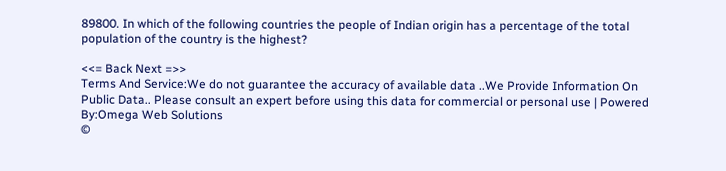89800. In which of the following countries the people of Indian origin has a percentage of the total population of the country is the highest?

<<= Back Next =>>
Terms And Service:We do not guarantee the accuracy of available data ..We Provide Information On Public Data.. Please consult an expert before using this data for commercial or personal use | Powered By:Omega Web Solutions
©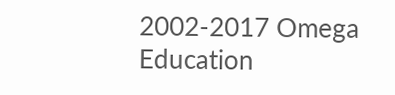2002-2017 Omega Education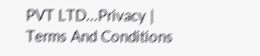PVT LTD...Privacy | Terms And Conditions